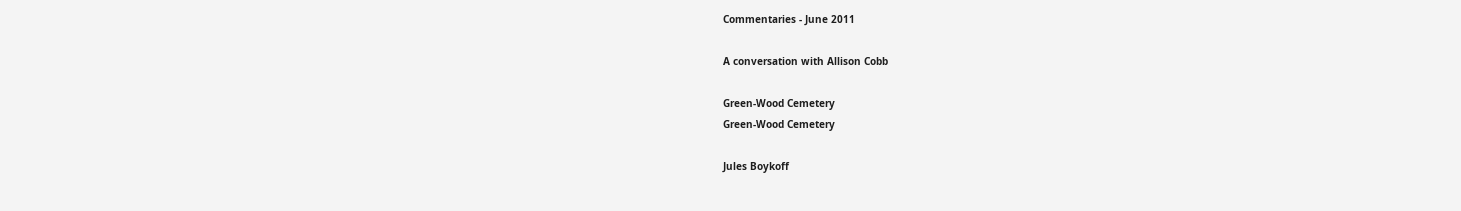Commentaries - June 2011

A conversation with Allison Cobb

Green-Wood Cemetery
Green-Wood Cemetery

Jules Boykoff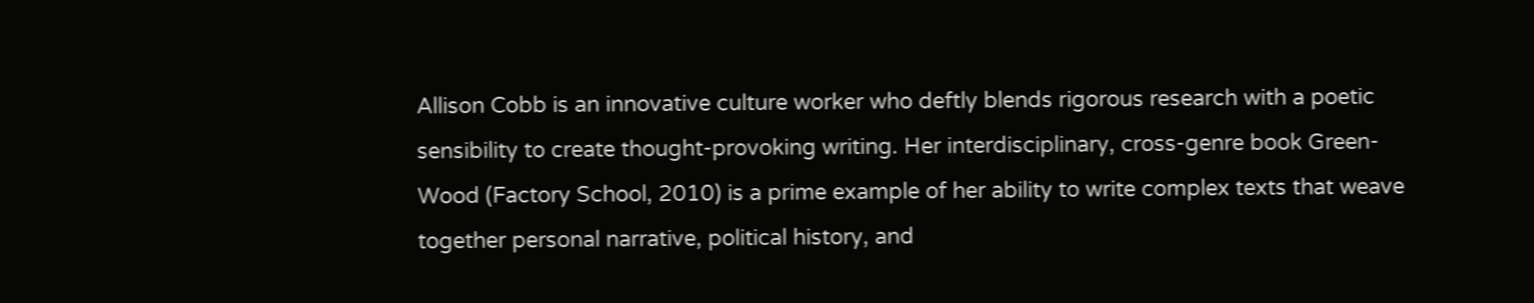Allison Cobb is an innovative culture worker who deftly blends rigorous research with a poetic sensibility to create thought-provoking writing. Her interdisciplinary, cross-genre book Green-Wood (Factory School, 2010) is a prime example of her ability to write complex texts that weave together personal narrative, political history, and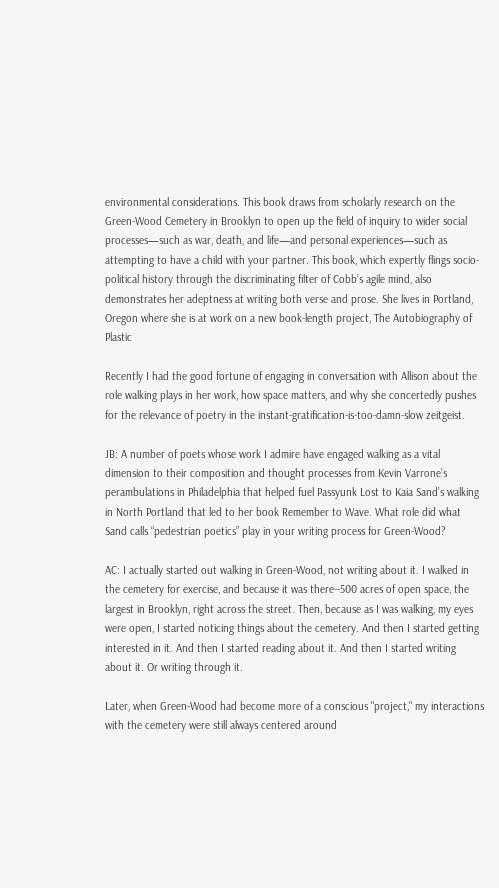environmental considerations. This book draws from scholarly research on the Green-Wood Cemetery in Brooklyn to open up the field of inquiry to wider social processes—such as war, death, and life—and personal experiences—such as attempting to have a child with your partner. This book, which expertly flings socio-political history through the discriminating filter of Cobb’s agile mind, also demonstrates her adeptness at writing both verse and prose. She lives in Portland, Oregon where she is at work on a new book-length project, The Autobiography of Plastic

Recently I had the good fortune of engaging in conversation with Allison about the role walking plays in her work, how space matters, and why she concertedly pushes for the relevance of poetry in the instant-gratification-is-too-damn-slow zeitgeist.

JB: A number of poets whose work I admire have engaged walking as a vital dimension to their composition and thought processes from Kevin Varrone’s perambulations in Philadelphia that helped fuel Passyunk Lost to Kaia Sand’s walking in North Portland that led to her book Remember to Wave. What role did what Sand calls “pedestrian poetics” play in your writing process for Green-Wood?

AC: I actually started out walking in Green-Wood, not writing about it. I walked in the cemetery for exercise, and because it was there--500 acres of open space, the largest in Brooklyn, right across the street. Then, because as I was walking, my eyes were open, I started noticing things about the cemetery. And then I started getting interested in it. And then I started reading about it. And then I started writing about it. Or writing through it.

Later, when Green-Wood had become more of a conscious "project," my interactions with the cemetery were still always centered around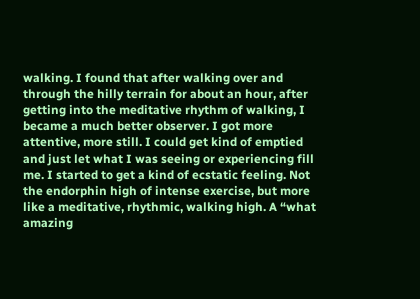walking. I found that after walking over and through the hilly terrain for about an hour, after getting into the meditative rhythm of walking, I became a much better observer. I got more attentive, more still. I could get kind of emptied and just let what I was seeing or experiencing fill me. I started to get a kind of ecstatic feeling. Not the endorphin high of intense exercise, but more like a meditative, rhythmic, walking high. A “what amazing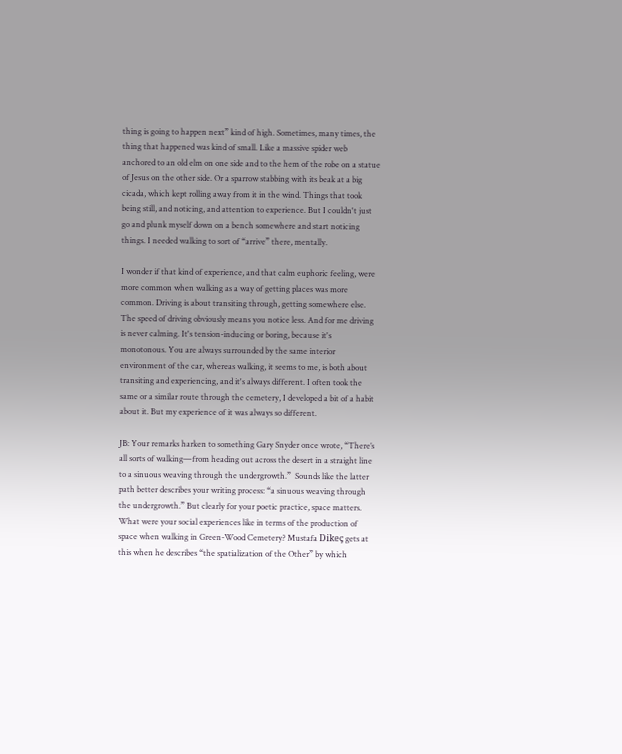thing is going to happen next” kind of high. Sometimes, many times, the thing that happened was kind of small. Like a massive spider web anchored to an old elm on one side and to the hem of the robe on a statue of Jesus on the other side. Or a sparrow stabbing with its beak at a big cicada, which kept rolling away from it in the wind. Things that took being still, and noticing, and attention to experience. But I couldn't just go and plunk myself down on a bench somewhere and start noticing things. I needed walking to sort of “arrive” there, mentally.

I wonder if that kind of experience, and that calm euphoric feeling, were more common when walking as a way of getting places was more common. Driving is about transiting through, getting somewhere else. The speed of driving obviously means you notice less. And for me driving is never calming. It's tension-inducing or boring, because it's monotonous. You are always surrounded by the same interior environment of the car, whereas walking, it seems to me, is both about transiting and experiencing, and it's always different. I often took the same or a similar route through the cemetery, I developed a bit of a habit about it. But my experience of it was always so different.

JB: Your remarks harken to something Gary Snyder once wrote, “There’s all sorts of walking—from heading out across the desert in a straight line to a sinuous weaving through the undergrowth.”  Sounds like the latter path better describes your writing process: “a sinuous weaving through the undergrowth.” But clearly for your poetic practice, space matters. What were your social experiences like in terms of the production of space when walking in Green-Wood Cemetery? Mustafa Dikeç gets at this when he describes “the spatialization of the Other” by which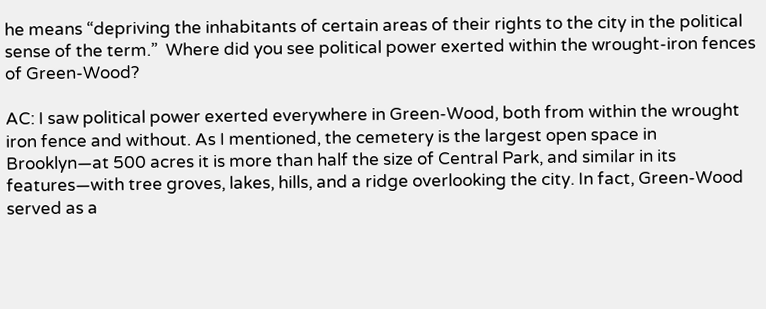he means “depriving the inhabitants of certain areas of their rights to the city in the political sense of the term.”  Where did you see political power exerted within the wrought-iron fences of Green-Wood?

AC: I saw political power exerted everywhere in Green-Wood, both from within the wrought iron fence and without. As I mentioned, the cemetery is the largest open space in Brooklyn—at 500 acres it is more than half the size of Central Park, and similar in its features—with tree groves, lakes, hills, and a ridge overlooking the city. In fact, Green-Wood served as a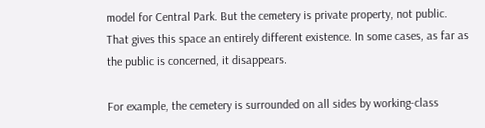model for Central Park. But the cemetery is private property, not public. That gives this space an entirely different existence. In some cases, as far as the public is concerned, it disappears.

For example, the cemetery is surrounded on all sides by working-class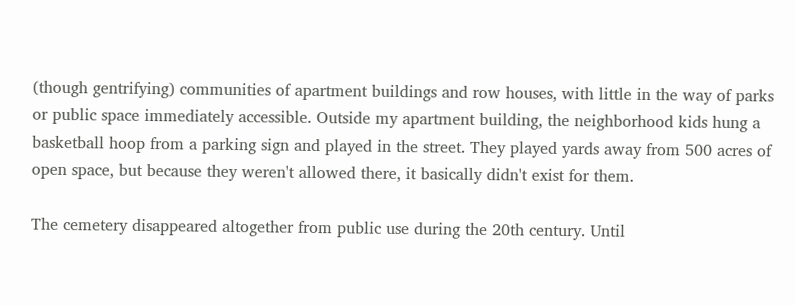(though gentrifying) communities of apartment buildings and row houses, with little in the way of parks or public space immediately accessible. Outside my apartment building, the neighborhood kids hung a basketball hoop from a parking sign and played in the street. They played yards away from 500 acres of open space, but because they weren't allowed there, it basically didn't exist for them.

The cemetery disappeared altogether from public use during the 20th century. Until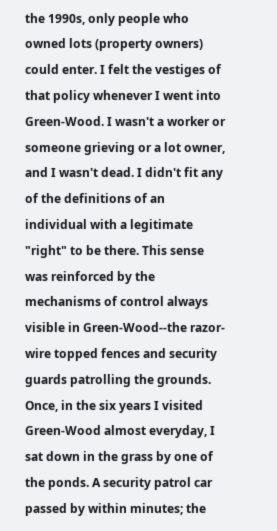the 1990s, only people who owned lots (property owners) could enter. I felt the vestiges of that policy whenever I went into Green-Wood. I wasn't a worker or someone grieving or a lot owner, and I wasn't dead. I didn't fit any of the definitions of an individual with a legitimate "right" to be there. This sense was reinforced by the mechanisms of control always visible in Green-Wood--the razor-wire topped fences and security guards patrolling the grounds. Once, in the six years I visited Green-Wood almost everyday, I sat down in the grass by one of the ponds. A security patrol car passed by within minutes; the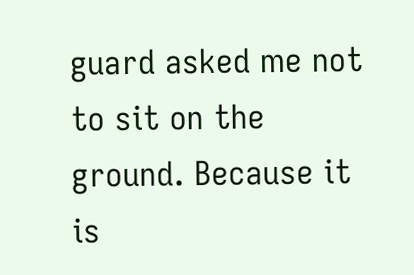guard asked me not to sit on the ground. Because it is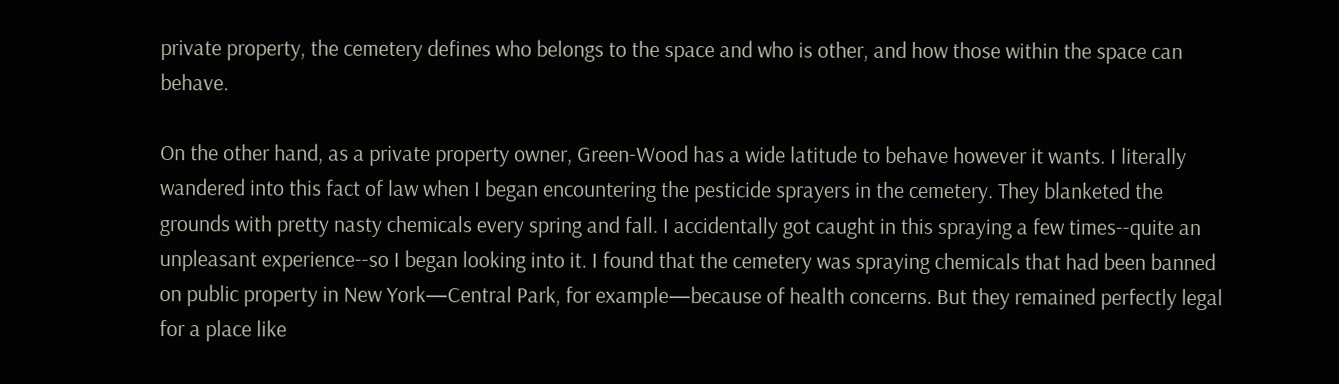private property, the cemetery defines who belongs to the space and who is other, and how those within the space can behave.

On the other hand, as a private property owner, Green-Wood has a wide latitude to behave however it wants. I literally wandered into this fact of law when I began encountering the pesticide sprayers in the cemetery. They blanketed the grounds with pretty nasty chemicals every spring and fall. I accidentally got caught in this spraying a few times--quite an unpleasant experience--so I began looking into it. I found that the cemetery was spraying chemicals that had been banned on public property in New York—Central Park, for example—because of health concerns. But they remained perfectly legal for a place like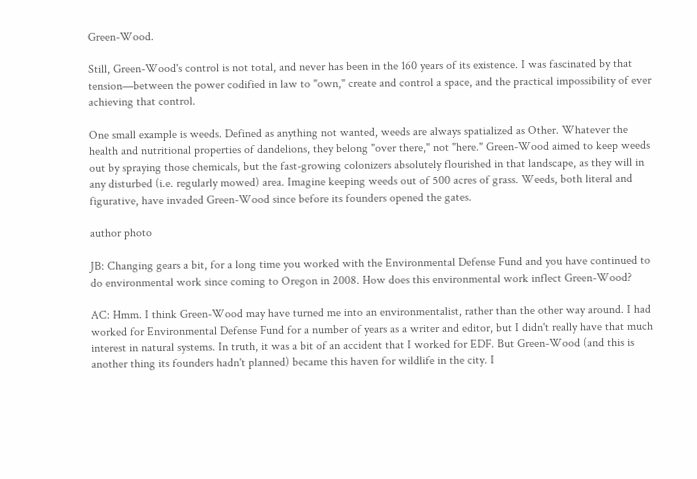Green-Wood.

Still, Green-Wood's control is not total, and never has been in the 160 years of its existence. I was fascinated by that tension—between the power codified in law to "own," create and control a space, and the practical impossibility of ever achieving that control.

One small example is weeds. Defined as anything not wanted, weeds are always spatialized as Other. Whatever the health and nutritional properties of dandelions, they belong "over there," not "here." Green-Wood aimed to keep weeds out by spraying those chemicals, but the fast-growing colonizers absolutely flourished in that landscape, as they will in any disturbed (i.e. regularly mowed) area. Imagine keeping weeds out of 500 acres of grass. Weeds, both literal and figurative, have invaded Green-Wood since before its founders opened the gates.

author photo

JB: Changing gears a bit, for a long time you worked with the Environmental Defense Fund and you have continued to do environmental work since coming to Oregon in 2008. How does this environmental work inflect Green-Wood?

AC: Hmm. I think Green-Wood may have turned me into an environmentalist, rather than the other way around. I had worked for Environmental Defense Fund for a number of years as a writer and editor, but I didn't really have that much interest in natural systems. In truth, it was a bit of an accident that I worked for EDF. But Green-Wood (and this is another thing its founders hadn't planned) became this haven for wildlife in the city. I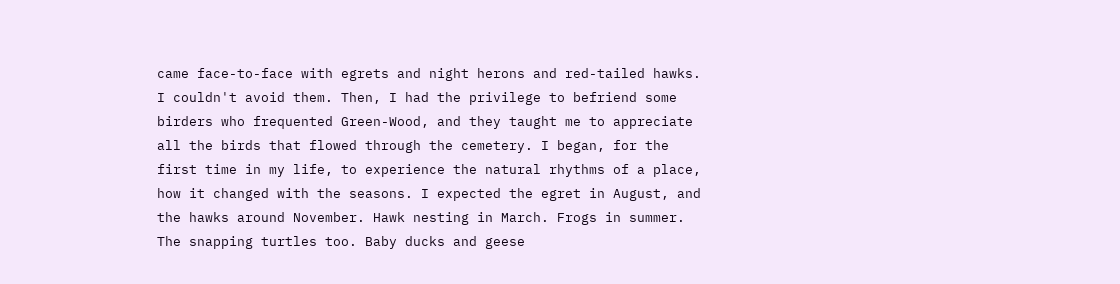came face-to-face with egrets and night herons and red-tailed hawks. I couldn't avoid them. Then, I had the privilege to befriend some birders who frequented Green-Wood, and they taught me to appreciate all the birds that flowed through the cemetery. I began, for the first time in my life, to experience the natural rhythms of a place, how it changed with the seasons. I expected the egret in August, and the hawks around November. Hawk nesting in March. Frogs in summer. The snapping turtles too. Baby ducks and geese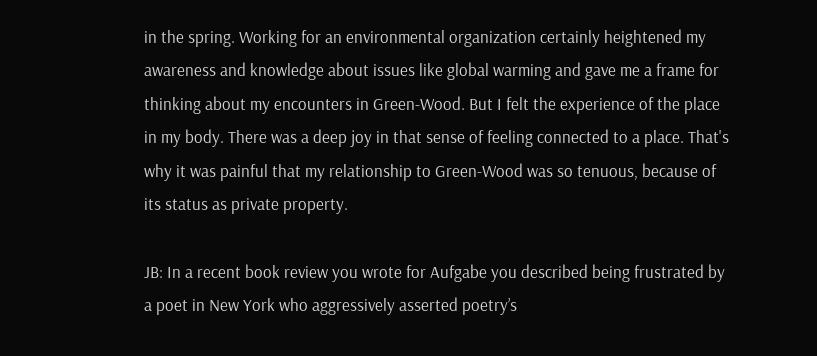in the spring. Working for an environmental organization certainly heightened my awareness and knowledge about issues like global warming and gave me a frame for thinking about my encounters in Green-Wood. But I felt the experience of the place in my body. There was a deep joy in that sense of feeling connected to a place. That's why it was painful that my relationship to Green-Wood was so tenuous, because of its status as private property.

JB: In a recent book review you wrote for Aufgabe you described being frustrated by a poet in New York who aggressively asserted poetry’s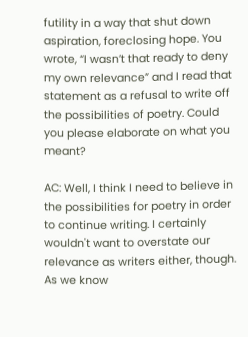futility in a way that shut down aspiration, foreclosing hope. You wrote, “I wasn’t that ready to deny my own relevance” and I read that statement as a refusal to write off the possibilities of poetry. Could you please elaborate on what you meant?

AC: Well, I think I need to believe in the possibilities for poetry in order to continue writing. I certainly wouldn't want to overstate our relevance as writers either, though. As we know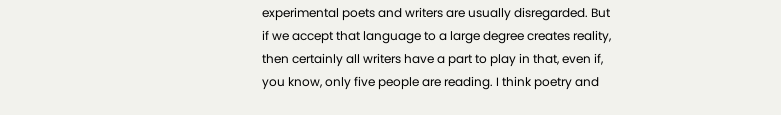experimental poets and writers are usually disregarded. But if we accept that language to a large degree creates reality, then certainly all writers have a part to play in that, even if, you know, only five people are reading. I think poetry and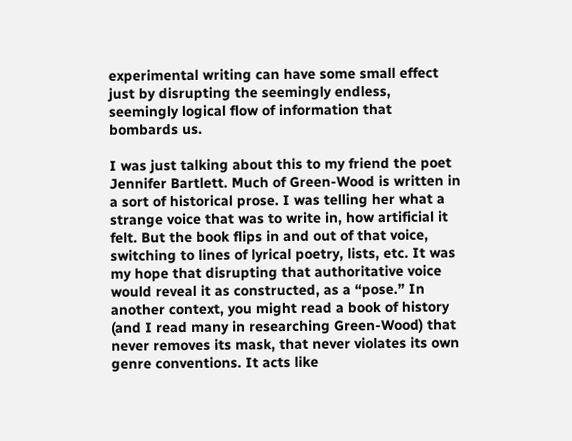experimental writing can have some small effect just by disrupting the seemingly endless, seemingly logical flow of information that bombards us.

I was just talking about this to my friend the poet Jennifer Bartlett. Much of Green-Wood is written in a sort of historical prose. I was telling her what a strange voice that was to write in, how artificial it felt. But the book flips in and out of that voice, switching to lines of lyrical poetry, lists, etc. It was my hope that disrupting that authoritative voice would reveal it as constructed, as a “pose.” In another context, you might read a book of history (and I read many in researching Green-Wood) that never removes its mask, that never violates its own genre conventions. It acts like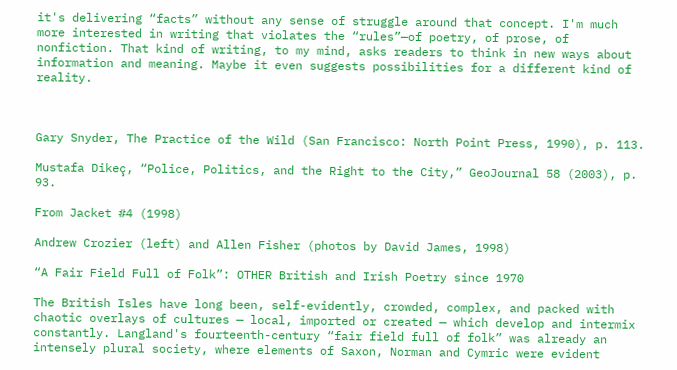it's delivering “facts” without any sense of struggle around that concept. I'm much more interested in writing that violates the “rules”—of poetry, of prose, of nonfiction. That kind of writing, to my mind, asks readers to think in new ways about information and meaning. Maybe it even suggests possibilities for a different kind of reality.



Gary Snyder, The Practice of the Wild (San Francisco: North Point Press, 1990), p. 113.

Mustafa Dikeç, “Police, Politics, and the Right to the City,” GeoJournal 58 (2003), p. 93.

From Jacket #4 (1998)

Andrew Crozier (left) and Allen Fisher (photos by David James, 1998)

“A Fair Field Full of Folk”: OTHER British and Irish Poetry since 1970

The British Isles have long been, self-evidently, crowded, complex, and packed with chaotic overlays of cultures — local, imported or created — which develop and intermix constantly. Langland's fourteenth-century “fair field full of folk” was already an intensely plural society, where elements of Saxon, Norman and Cymric were evident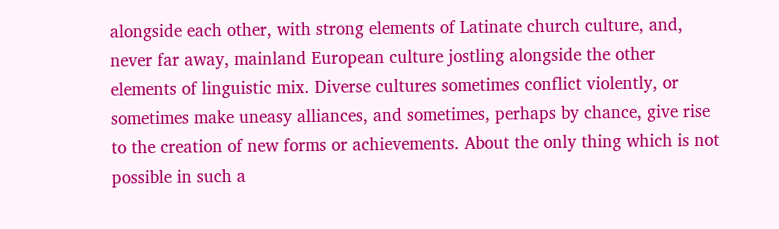alongside each other, with strong elements of Latinate church culture, and, never far away, mainland European culture jostling alongside the other elements of linguistic mix. Diverse cultures sometimes conflict violently, or sometimes make uneasy alliances, and sometimes, perhaps by chance, give rise to the creation of new forms or achievements. About the only thing which is not possible in such a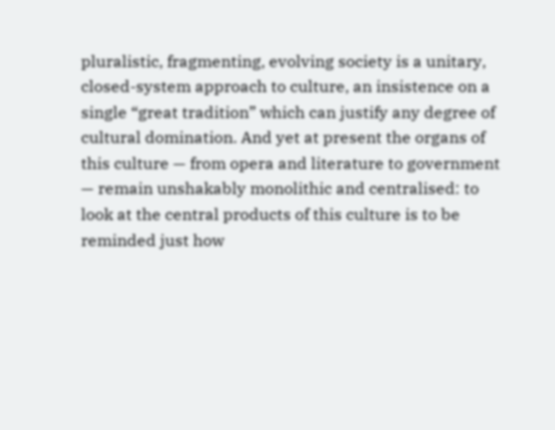pluralistic, fragmenting, evolving society is a unitary, closed-system approach to culture, an insistence on a single “great tradition” which can justify any degree of cultural domination. And yet at present the organs of this culture — from opera and literature to government — remain unshakably monolithic and centralised: to look at the central products of this culture is to be reminded just how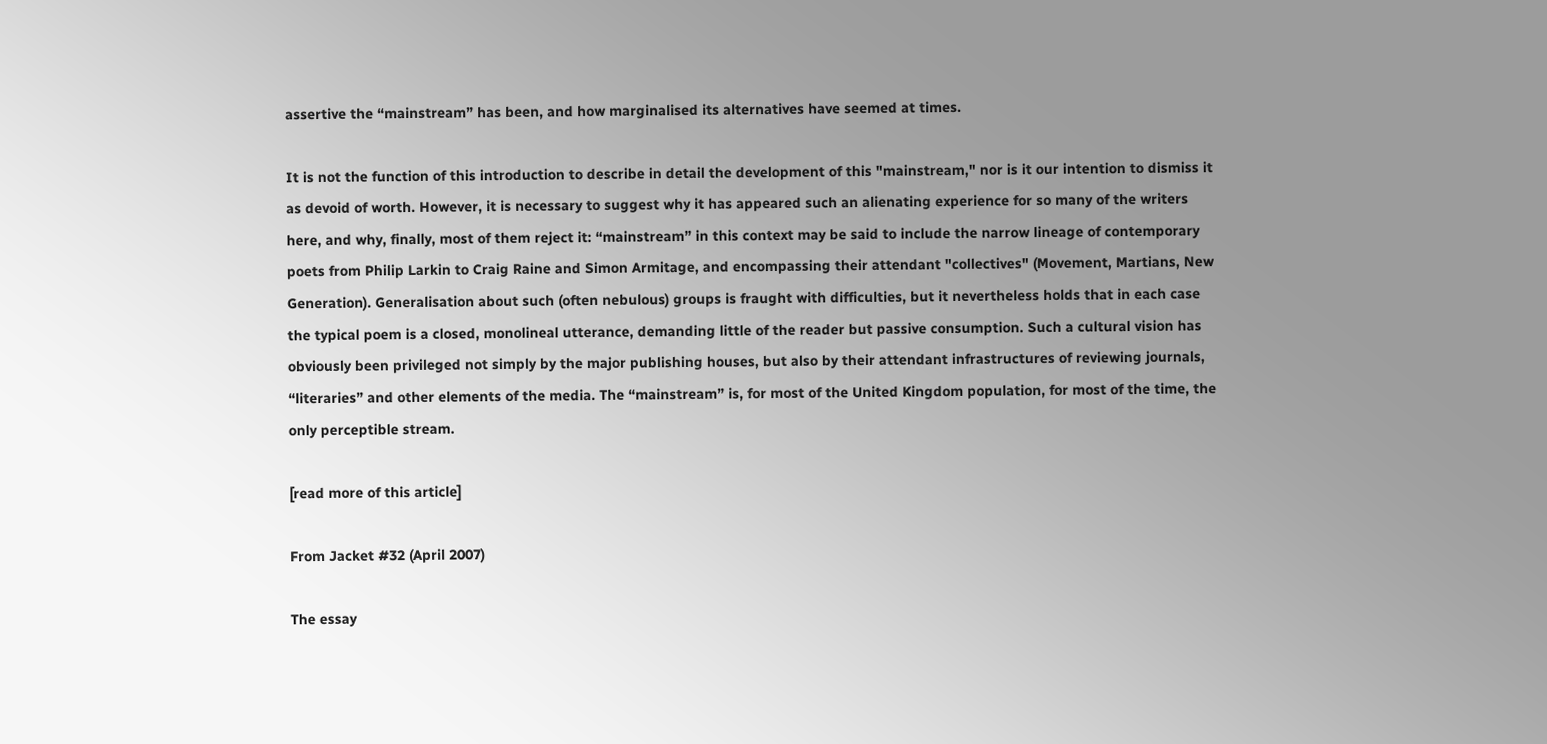assertive the “mainstream” has been, and how marginalised its alternatives have seemed at times.

It is not the function of this introduction to describe in detail the development of this "mainstream," nor is it our intention to dismiss it as devoid of worth. However, it is necessary to suggest why it has appeared such an alienating experience for so many of the writers here, and why, finally, most of them reject it: “mainstream” in this context may be said to include the narrow lineage of contemporary poets from Philip Larkin to Craig Raine and Simon Armitage, and encompassing their attendant "collectives" (Movement, Martians, New Generation). Generalisation about such (often nebulous) groups is fraught with difficulties, but it nevertheless holds that in each case the typical poem is a closed, monolineal utterance, demanding little of the reader but passive consumption. Such a cultural vision has obviously been privileged not simply by the major publishing houses, but also by their attendant infrastructures of reviewing journals, “literaries” and other elements of the media. The “mainstream” is, for most of the United Kingdom population, for most of the time, the only perceptible stream.

[read more of this article]

From Jacket #32 (April 2007)

The essay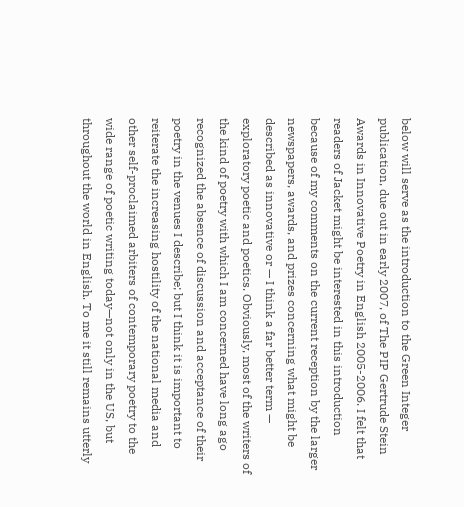below will serve as the introduction to the Green Integer publication, due out in early 2007, of The PIP Gertrude Stein Awards in Innovative Poetry in English 2005-2006. I felt that readers of Jacket might be interested in this introduction because of my comments on the current reception by the larger newspapers, awards, and prizes concerning what might be described as innovative or — I think a far better term — exploratory poetic and poetics. Obviously, most of the writers of the kind of poetry with which I am concerned have long ago recognized the absence of discussion and acceptance of their poetry in the venues I describe; but I think it is important to reiterate the increasing hostility of the national media and other self-proclaimed arbiters of contemporary poetry to the wide range of poetic writing today—not only in the US, but throughout the world in English. To me it still remains utterly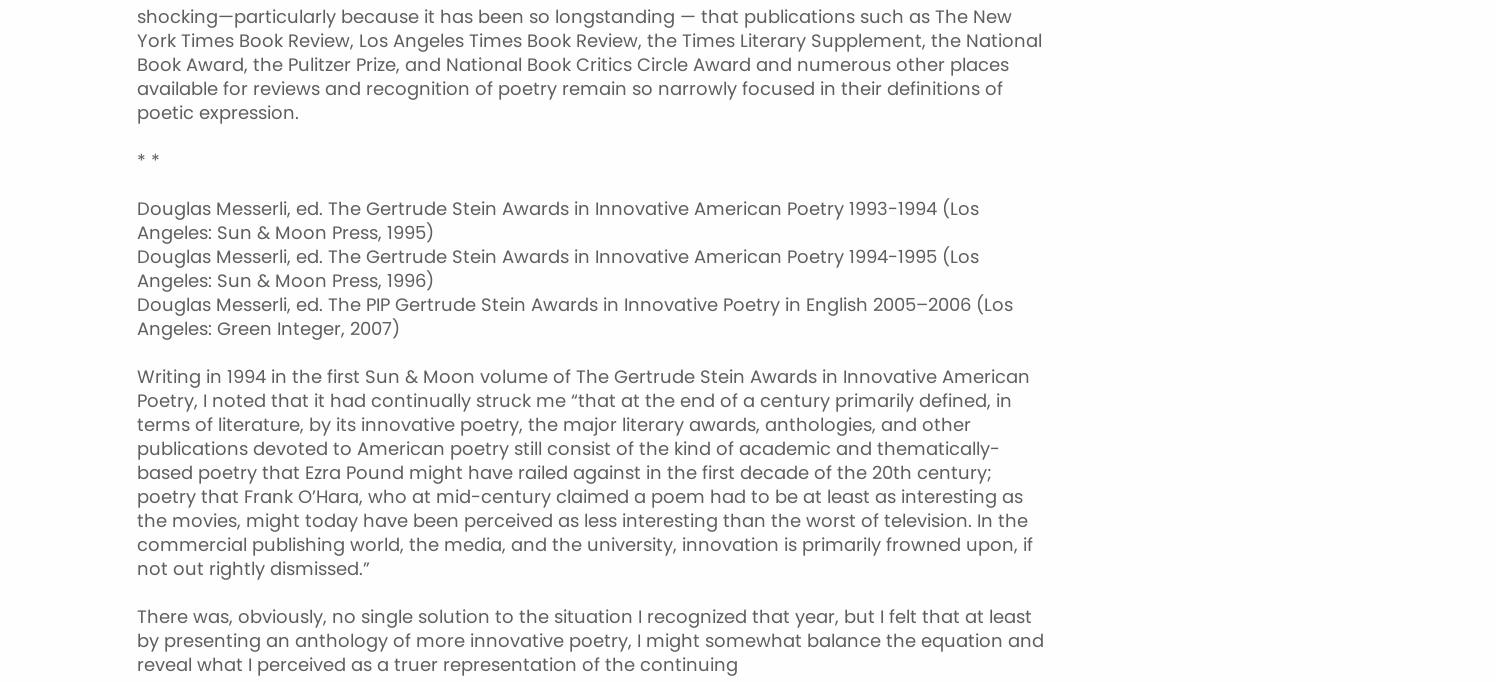shocking—particularly because it has been so longstanding — that publications such as The New York Times Book Review, Los Angeles Times Book Review, the Times Literary Supplement, the National Book Award, the Pulitzer Prize, and National Book Critics Circle Award and numerous other places available for reviews and recognition of poetry remain so narrowly focused in their definitions of poetic expression.

* *

Douglas Messerli, ed. The Gertrude Stein Awards in Innovative American Poetry 1993-1994 (Los Angeles: Sun & Moon Press, 1995)
Douglas Messerli, ed. The Gertrude Stein Awards in Innovative American Poetry 1994-1995 (Los Angeles: Sun & Moon Press, 1996)
Douglas Messerli, ed. The PIP Gertrude Stein Awards in Innovative Poetry in English 2005–2006 (Los Angeles: Green Integer, 2007)

Writing in 1994 in the first Sun & Moon volume of The Gertrude Stein Awards in Innovative American Poetry, I noted that it had continually struck me “that at the end of a century primarily defined, in terms of literature, by its innovative poetry, the major literary awards, anthologies, and other publications devoted to American poetry still consist of the kind of academic and thematically-based poetry that Ezra Pound might have railed against in the first decade of the 20th century; poetry that Frank O’Hara, who at mid-century claimed a poem had to be at least as interesting as the movies, might today have been perceived as less interesting than the worst of television. In the commercial publishing world, the media, and the university, innovation is primarily frowned upon, if not out rightly dismissed.”

There was, obviously, no single solution to the situation I recognized that year, but I felt that at least by presenting an anthology of more innovative poetry, I might somewhat balance the equation and reveal what I perceived as a truer representation of the continuing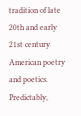tradition of late 20th and early 21st century American poetry and poetics. Predictably,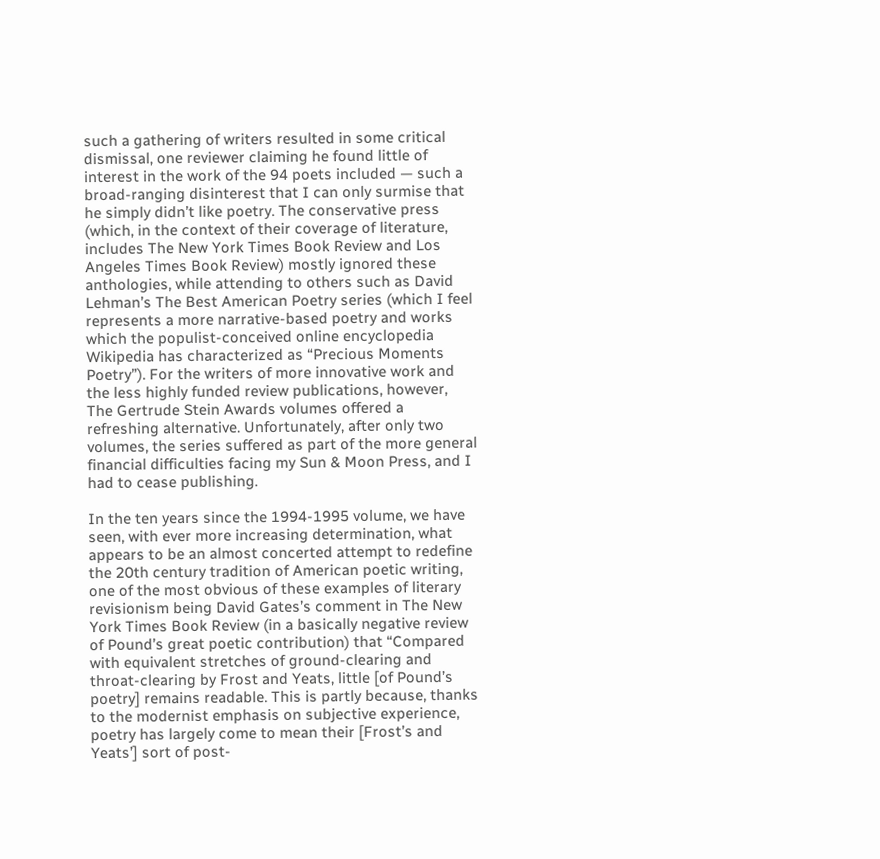such a gathering of writers resulted in some critical dismissal, one reviewer claiming he found little of interest in the work of the 94 poets included — such a broad-ranging disinterest that I can only surmise that he simply didn’t like poetry. The conservative press (which, in the context of their coverage of literature, includes The New York Times Book Review and Los Angeles Times Book Review) mostly ignored these anthologies, while attending to others such as David Lehman’s The Best American Poetry series (which I feel represents a more narrative-based poetry and works which the populist-conceived online encyclopedia Wikipedia has characterized as “Precious Moments Poetry”). For the writers of more innovative work and the less highly funded review publications, however, The Gertrude Stein Awards volumes offered a refreshing alternative. Unfortunately, after only two volumes, the series suffered as part of the more general financial difficulties facing my Sun & Moon Press, and I had to cease publishing.

In the ten years since the 1994-1995 volume, we have seen, with ever more increasing determination, what appears to be an almost concerted attempt to redefine the 20th century tradition of American poetic writing, one of the most obvious of these examples of literary revisionism being David Gates’s comment in The New York Times Book Review (in a basically negative review of Pound’s great poetic contribution) that “Compared with equivalent stretches of ground-clearing and throat-clearing by Frost and Yeats, little [of Pound’s poetry] remains readable. This is partly because, thanks to the modernist emphasis on subjective experience, poetry has largely come to mean their [Frost’s and Yeats’] sort of post-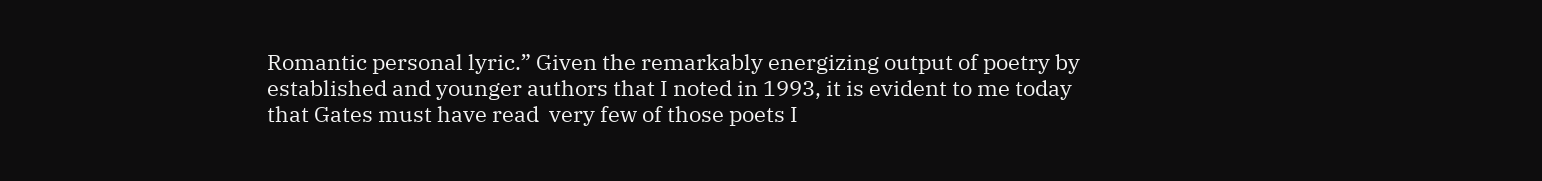Romantic personal lyric.” Given the remarkably energizing output of poetry by established and younger authors that I noted in 1993, it is evident to me today that Gates must have read  very few of those poets I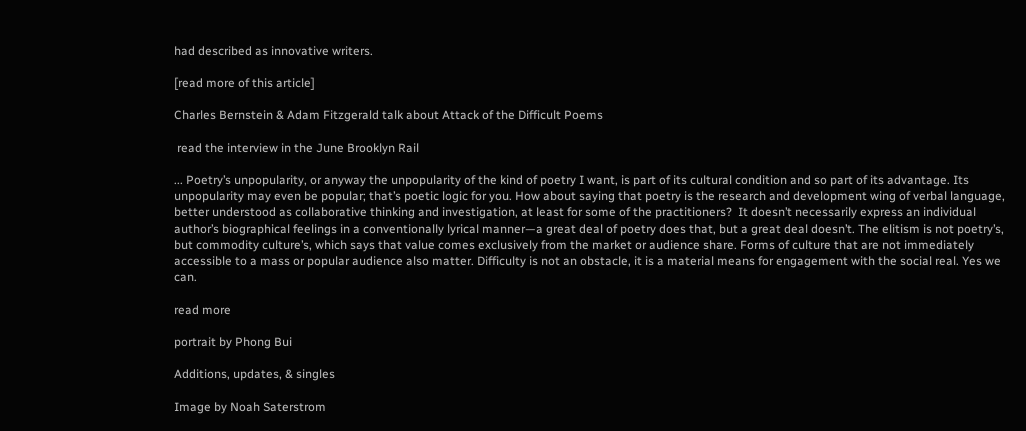had described as innovative writers.

[read more of this article]

Charles Bernstein & Adam Fitzgerald talk about Attack of the Difficult Poems

 read the interview in the June Brooklyn Rail

... Poetry’s unpopularity, or anyway the unpopularity of the kind of poetry I want, is part of its cultural condition and so part of its advantage. Its unpopularity may even be popular; that’s poetic logic for you. How about saying that poetry is the research and development wing of verbal language, better understood as collaborative thinking and investigation, at least for some of the practitioners?  It doesn’t necessarily express an individual author’s biographical feelings in a conventionally lyrical manner—a great deal of poetry does that, but a great deal doesn’t. The elitism is not poetry’s, but commodity culture’s, which says that value comes exclusively from the market or audience share. Forms of culture that are not immediately accessible to a mass or popular audience also matter. Difficulty is not an obstacle, it is a material means for engagement with the social real. Yes we can.

read more

portrait by Phong Bui

Additions, updates, & singles

Image by Noah Saterstrom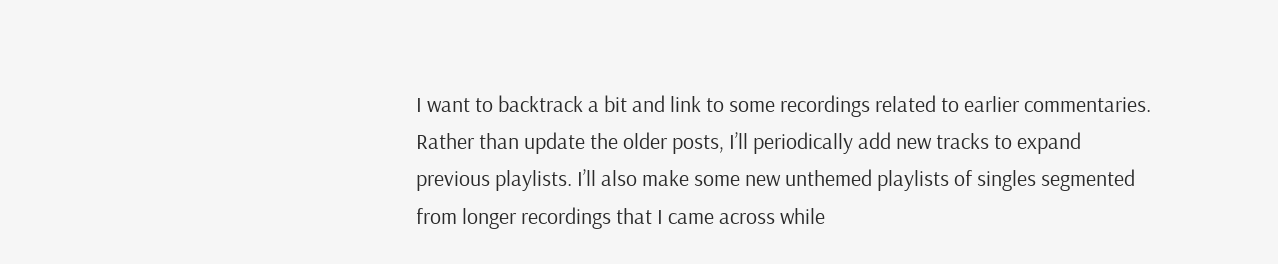I want to backtrack a bit and link to some recordings related to earlier commentaries. Rather than update the older posts, I’ll periodically add new tracks to expand previous playlists. I’ll also make some new unthemed playlists of singles segmented from longer recordings that I came across while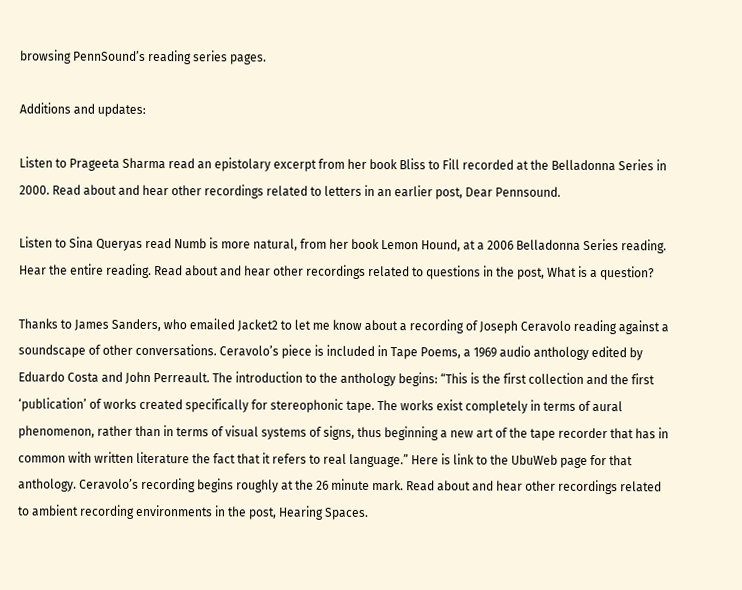browsing PennSound’s reading series pages.

Additions and updates:

Listen to Prageeta Sharma read an epistolary excerpt from her book Bliss to Fill recorded at the Belladonna Series in 2000. Read about and hear other recordings related to letters in an earlier post, Dear Pennsound.

Listen to Sina Queryas read Numb is more natural, from her book Lemon Hound, at a 2006 Belladonna Series reading. Hear the entire reading. Read about and hear other recordings related to questions in the post, What is a question?

Thanks to James Sanders, who emailed Jacket2 to let me know about a recording of Joseph Ceravolo reading against a soundscape of other conversations. Ceravolo’s piece is included in Tape Poems, a 1969 audio anthology edited by Eduardo Costa and John Perreault. The introduction to the anthology begins: “This is the first collection and the first ‘publication’ of works created specifically for stereophonic tape. The works exist completely in terms of aural phenomenon, rather than in terms of visual systems of signs, thus beginning a new art of the tape recorder that has in common with written literature the fact that it refers to real language.” Here is link to the UbuWeb page for that anthology. Ceravolo’s recording begins roughly at the 26 minute mark. Read about and hear other recordings related to ambient recording environments in the post, Hearing Spaces.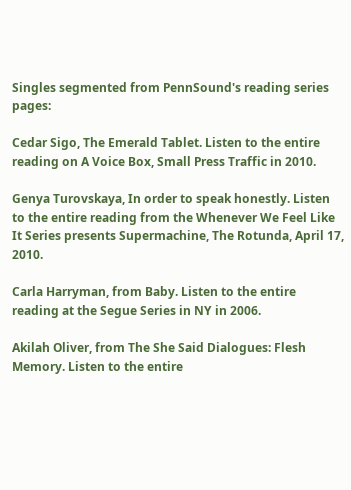Singles segmented from PennSound's reading series pages:

Cedar Sigo, The Emerald Tablet. Listen to the entire reading on A Voice Box, Small Press Traffic in 2010.

Genya Turovskaya, In order to speak honestly. Listen to the entire reading from the Whenever We Feel Like It Series presents Supermachine, The Rotunda, April 17, 2010.

Carla Harryman, from Baby. Listen to the entire reading at the Segue Series in NY in 2006.

Akilah Oliver, from The She Said Dialogues: Flesh Memory. Listen to the entire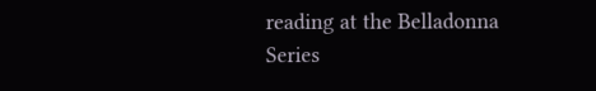reading at the Belladonna Series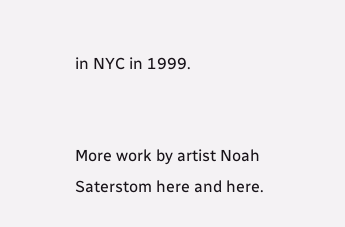in NYC in 1999.


More work by artist Noah Saterstom here and here.